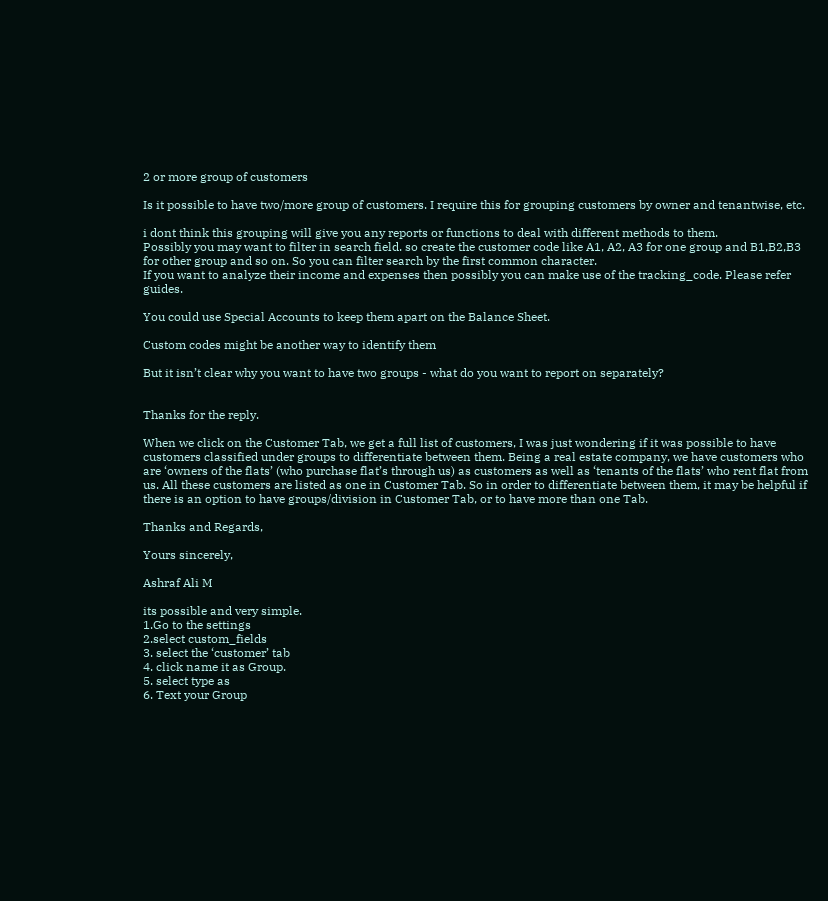2 or more group of customers

Is it possible to have two/more group of customers. I require this for grouping customers by owner and tenantwise, etc.

i dont think this grouping will give you any reports or functions to deal with different methods to them.
Possibly you may want to filter in search field. so create the customer code like A1, A2, A3 for one group and B1,B2,B3 for other group and so on. So you can filter search by the first common character.
If you want to analyze their income and expenses then possibly you can make use of the tracking_code. Please refer guides.

You could use Special Accounts to keep them apart on the Balance Sheet.

Custom codes might be another way to identify them

But it isn’t clear why you want to have two groups - what do you want to report on separately?


Thanks for the reply.

When we click on the Customer Tab, we get a full list of customers, I was just wondering if it was possible to have customers classified under groups to differentiate between them. Being a real estate company, we have customers who are ‘owners of the flats’ (who purchase flat’s through us) as customers as well as ‘tenants of the flats’ who rent flat from us. All these customers are listed as one in Customer Tab. So in order to differentiate between them, it may be helpful if there is an option to have groups/division in Customer Tab, or to have more than one Tab.

Thanks and Regards,

Yours sincerely,

Ashraf Ali M

its possible and very simple.
1.Go to the settings
2.select custom_fields
3. select the ‘customer’ tab
4. click name it as Group.
5. select type as
6. Text your Group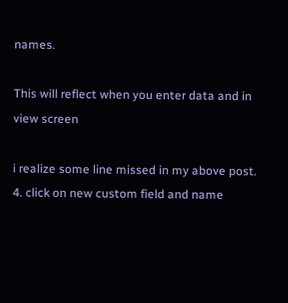names.

This will reflect when you enter data and in view screen

i realize some line missed in my above post.
4. click on new custom field and name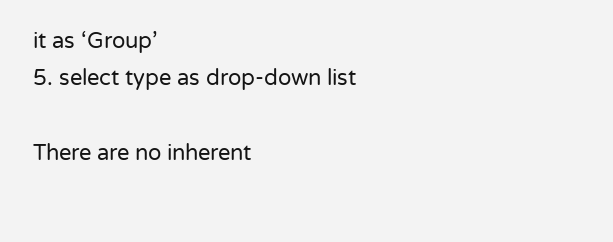it as ‘Group’
5. select type as drop-down list

There are no inherent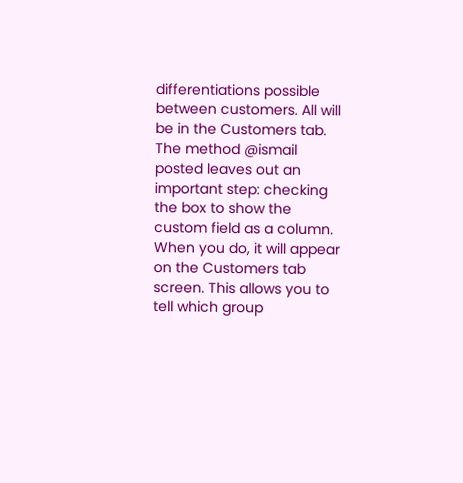differentiations possible between customers. All will be in the Customers tab. The method @ismail posted leaves out an important step: checking the box to show the custom field as a column. When you do, it will appear on the Customers tab screen. This allows you to tell which group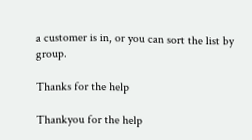a customer is in, or you can sort the list by group.

Thanks for the help

Thankyou for the help